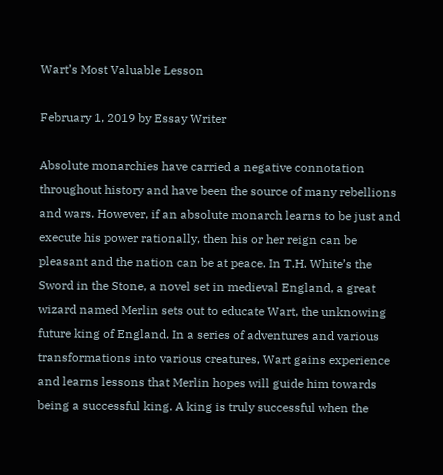Wart’s Most Valuable Lesson

February 1, 2019 by Essay Writer

Absolute monarchies have carried a negative connotation throughout history and have been the source of many rebellions and wars. However, if an absolute monarch learns to be just and execute his power rationally, then his or her reign can be pleasant and the nation can be at peace. In T.H. White’s the Sword in the Stone, a novel set in medieval England, a great wizard named Merlin sets out to educate Wart, the unknowing future king of England. In a series of adventures and various transformations into various creatures, Wart gains experience and learns lessons that Merlin hopes will guide him towards being a successful king. A king is truly successful when the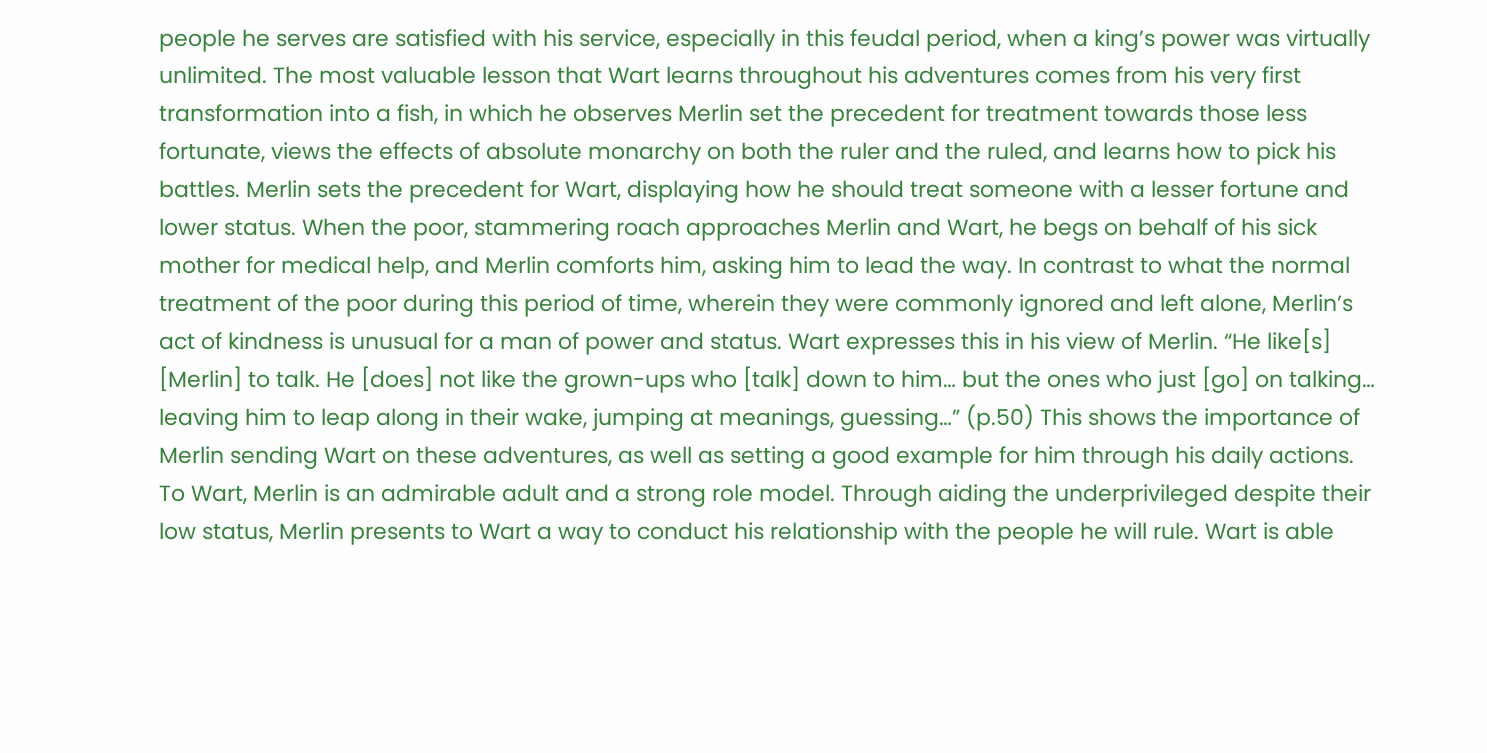people he serves are satisfied with his service, especially in this feudal period, when a king’s power was virtually unlimited. The most valuable lesson that Wart learns throughout his adventures comes from his very first transformation into a fish, in which he observes Merlin set the precedent for treatment towards those less fortunate, views the effects of absolute monarchy on both the ruler and the ruled, and learns how to pick his battles. Merlin sets the precedent for Wart, displaying how he should treat someone with a lesser fortune and lower status. When the poor, stammering roach approaches Merlin and Wart, he begs on behalf of his sick mother for medical help, and Merlin comforts him, asking him to lead the way. In contrast to what the normal treatment of the poor during this period of time, wherein they were commonly ignored and left alone, Merlin’s act of kindness is unusual for a man of power and status. Wart expresses this in his view of Merlin. “He like[s] [Merlin] to talk. He [does] not like the grown-ups who [talk] down to him… but the ones who just [go] on talking… leaving him to leap along in their wake, jumping at meanings, guessing…” (p.50) This shows the importance of Merlin sending Wart on these adventures, as well as setting a good example for him through his daily actions. To Wart, Merlin is an admirable adult and a strong role model. Through aiding the underprivileged despite their low status, Merlin presents to Wart a way to conduct his relationship with the people he will rule. Wart is able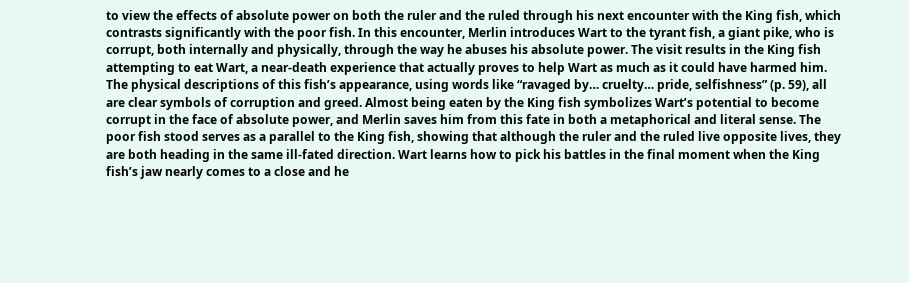to view the effects of absolute power on both the ruler and the ruled through his next encounter with the King fish, which contrasts significantly with the poor fish. In this encounter, Merlin introduces Wart to the tyrant fish, a giant pike, who is corrupt, both internally and physically, through the way he abuses his absolute power. The visit results in the King fish attempting to eat Wart, a near-death experience that actually proves to help Wart as much as it could have harmed him. The physical descriptions of this fish’s appearance, using words like “ravaged by… cruelty… pride, selfishness” (p. 59), all are clear symbols of corruption and greed. Almost being eaten by the King fish symbolizes Wart’s potential to become corrupt in the face of absolute power, and Merlin saves him from this fate in both a metaphorical and literal sense. The poor fish stood serves as a parallel to the King fish, showing that although the ruler and the ruled live opposite lives, they are both heading in the same ill-fated direction. Wart learns how to pick his battles in the final moment when the King fish’s jaw nearly comes to a close and he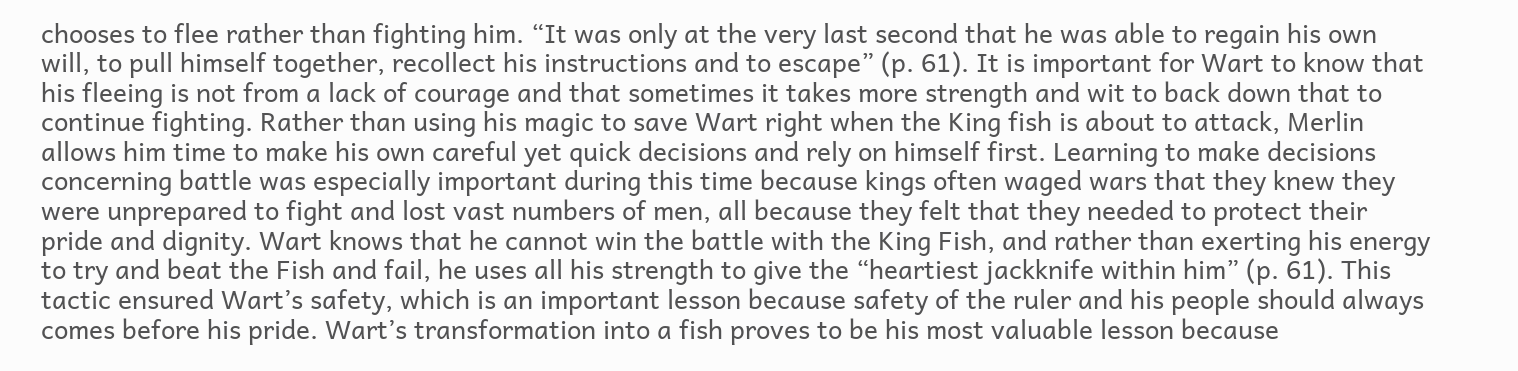chooses to flee rather than fighting him. “It was only at the very last second that he was able to regain his own will, to pull himself together, recollect his instructions and to escape” (p. 61). It is important for Wart to know that his fleeing is not from a lack of courage and that sometimes it takes more strength and wit to back down that to continue fighting. Rather than using his magic to save Wart right when the King fish is about to attack, Merlin allows him time to make his own careful yet quick decisions and rely on himself first. Learning to make decisions concerning battle was especially important during this time because kings often waged wars that they knew they were unprepared to fight and lost vast numbers of men, all because they felt that they needed to protect their pride and dignity. Wart knows that he cannot win the battle with the King Fish, and rather than exerting his energy to try and beat the Fish and fail, he uses all his strength to give the “heartiest jackknife within him” (p. 61). This tactic ensured Wart’s safety, which is an important lesson because safety of the ruler and his people should always comes before his pride. Wart’s transformation into a fish proves to be his most valuable lesson because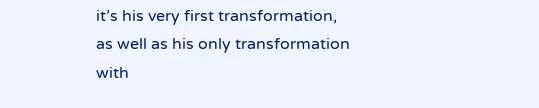it’s his very first transformation, as well as his only transformation with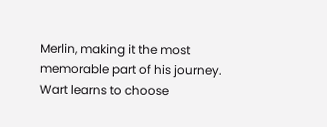Merlin, making it the most memorable part of his journey. Wart learns to choose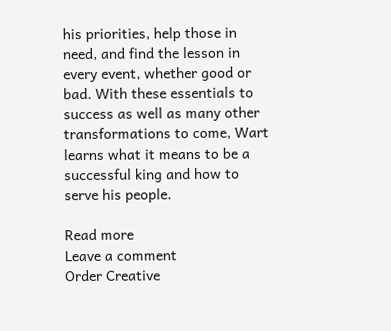his priorities, help those in need, and find the lesson in every event, whether good or bad. With these essentials to success as well as many other transformations to come, Wart learns what it means to be a successful king and how to serve his people.

Read more
Leave a comment
Order Creative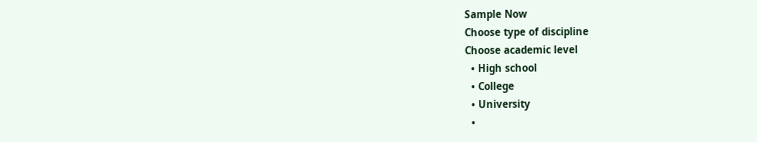Sample Now
Choose type of discipline
Choose academic level
  • High school
  • College
  • University
  •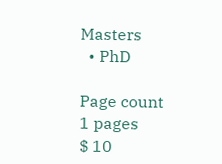Masters
  • PhD

Page count
1 pages
$ 10